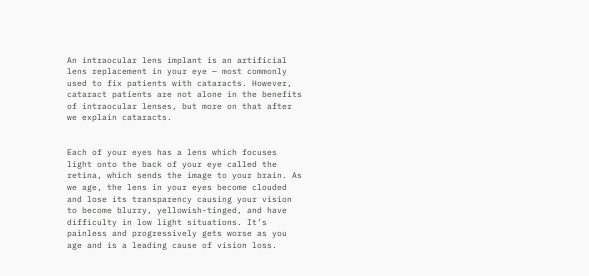An intraocular lens implant is an artificial lens replacement in your eye — most commonly used to fix patients with cataracts. However, cataract patients are not alone in the benefits of intraocular lenses, but more on that after we explain cataracts.


Each of your eyes has a lens which focuses light onto the back of your eye called the retina, which sends the image to your brain. As we age, the lens in your eyes become clouded and lose its transparency causing your vision to become blurry, yellowish-tinged, and have difficulty in low light situations. It’s painless and progressively gets worse as you age and is a leading cause of vision loss.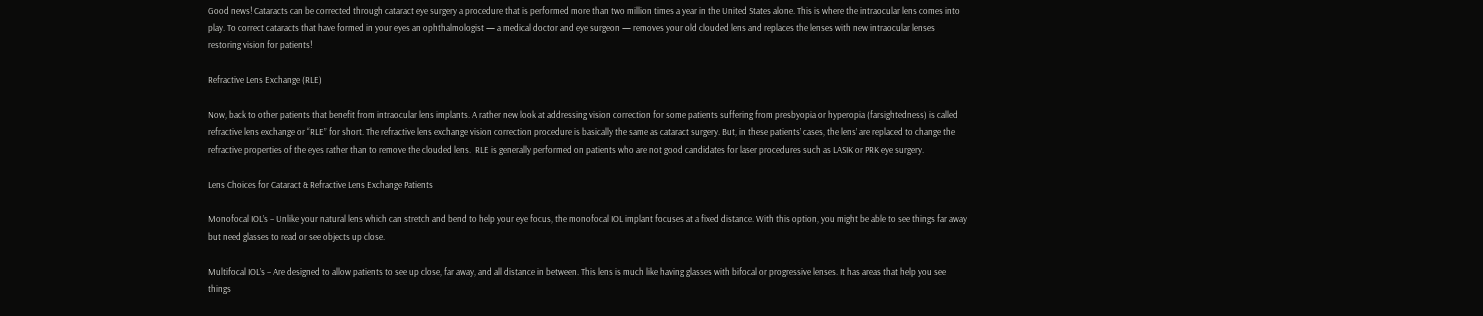Good news! Cataracts can be corrected through cataract eye surgery a procedure that is performed more than two million times a year in the United States alone. This is where the intraocular lens comes into play. To correct cataracts that have formed in your eyes an ophthalmologist — a medical doctor and eye surgeon — removes your old clouded lens and replaces the lenses with new intraocular lenses restoring vision for patients!

Refractive Lens Exchange (RLE)

Now, back to other patients that benefit from intraocular lens implants. A rather new look at addressing vision correction for some patients suffering from presbyopia or hyperopia (farsightedness) is called refractive lens exchange or “RLE” for short. The refractive lens exchange vision correction procedure is basically the same as cataract surgery. But, in these patients’ cases, the lens’ are replaced to change the refractive properties of the eyes rather than to remove the clouded lens.  RLE is generally performed on patients who are not good candidates for laser procedures such as LASIK or PRK eye surgery.

Lens Choices for Cataract & Refractive Lens Exchange Patients

Monofocal IOL’s – Unlike your natural lens which can stretch and bend to help your eye focus, the monofocal IOL implant focuses at a fixed distance. With this option, you might be able to see things far away but need glasses to read or see objects up close.

Multifocal IOL’s – Are designed to allow patients to see up close, far away, and all distance in between. This lens is much like having glasses with bifocal or progressive lenses. It has areas that help you see things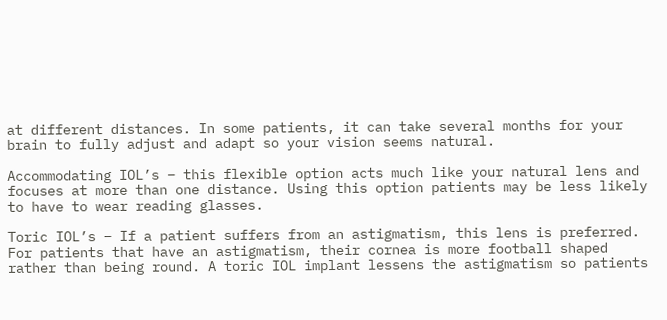at different distances. In some patients, it can take several months for your brain to fully adjust and adapt so your vision seems natural.

Accommodating IOL’s – this flexible option acts much like your natural lens and focuses at more than one distance. Using this option patients may be less likely to have to wear reading glasses.

Toric IOL’s – If a patient suffers from an astigmatism, this lens is preferred. For patients that have an astigmatism, their cornea is more football shaped rather than being round. A toric IOL implant lessens the astigmatism so patients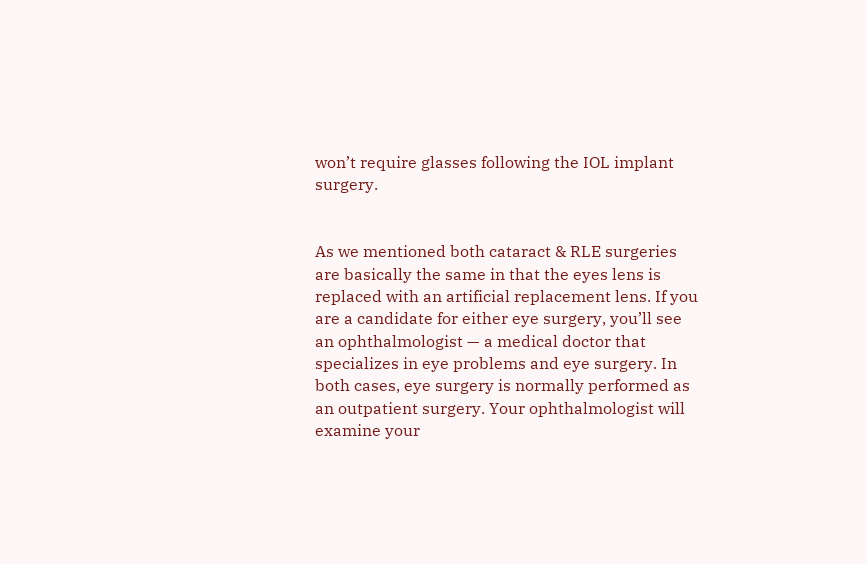won’t require glasses following the IOL implant surgery.


As we mentioned both cataract & RLE surgeries are basically the same in that the eyes lens is replaced with an artificial replacement lens. If you are a candidate for either eye surgery, you’ll see an ophthalmologist — a medical doctor that specializes in eye problems and eye surgery. In both cases, eye surgery is normally performed as an outpatient surgery. Your ophthalmologist will examine your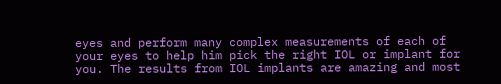eyes and perform many complex measurements of each of your eyes to help him pick the right IOL or implant for you. The results from IOL implants are amazing and most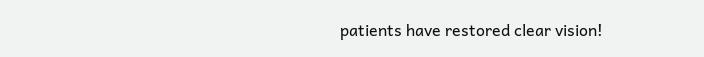patients have restored clear vision!